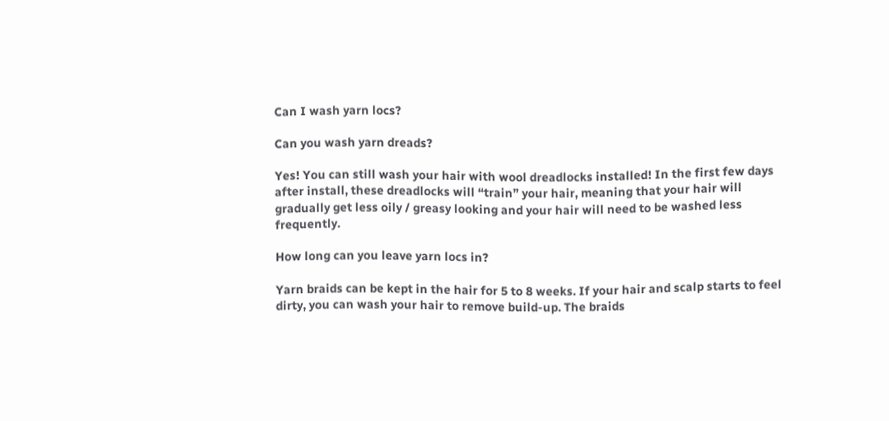Can I wash yarn locs?

Can you wash yarn dreads?

Yes! You can still wash your hair with wool dreadlocks installed! In the first few days after install, these dreadlocks will “train” your hair, meaning that your hair will gradually get less oily / greasy looking and your hair will need to be washed less frequently.

How long can you leave yarn locs in?

Yarn braids can be kept in the hair for 5 to 8 weeks. If your hair and scalp starts to feel dirty, you can wash your hair to remove build-up. The braids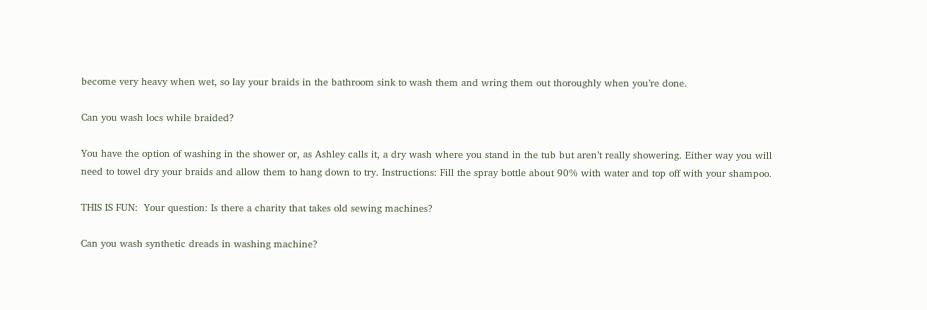become very heavy when wet, so lay your braids in the bathroom sink to wash them and wring them out thoroughly when you’re done.

Can you wash locs while braided?

You have the option of washing in the shower or, as Ashley calls it, a dry wash where you stand in the tub but aren’t really showering. Either way you will need to towel dry your braids and allow them to hang down to try. Instructions: Fill the spray bottle about 90% with water and top off with your shampoo.

THIS IS FUN:  Your question: Is there a charity that takes old sewing machines?

Can you wash synthetic dreads in washing machine?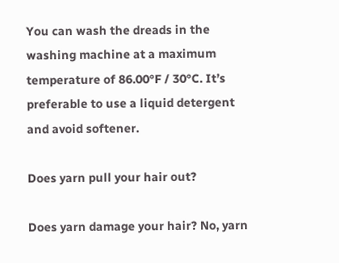You can wash the dreads in the washing machine at a maximum temperature of 86.00°F / 30°C. It’s preferable to use a liquid detergent and avoid softener.

Does yarn pull your hair out?

Does yarn damage your hair? No, yarn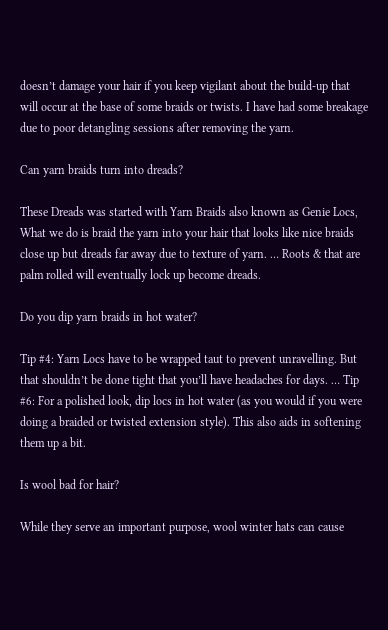doesn’t damage your hair if you keep vigilant about the build-up that will occur at the base of some braids or twists. I have had some breakage due to poor detangling sessions after removing the yarn.

Can yarn braids turn into dreads?

These Dreads was started with Yarn Braids also known as Genie Locs, What we do is braid the yarn into your hair that looks like nice braids close up but dreads far away due to texture of yarn. … Roots & that are palm rolled will eventually lock up become dreads.

Do you dip yarn braids in hot water?

Tip #4: Yarn Locs have to be wrapped taut to prevent unravelling. But that shouldn’t be done tight that you’ll have headaches for days. … Tip #6: For a polished look, dip locs in hot water (as you would if you were doing a braided or twisted extension style). This also aids in softening them up a bit.

Is wool bad for hair?

While they serve an important purpose, wool winter hats can cause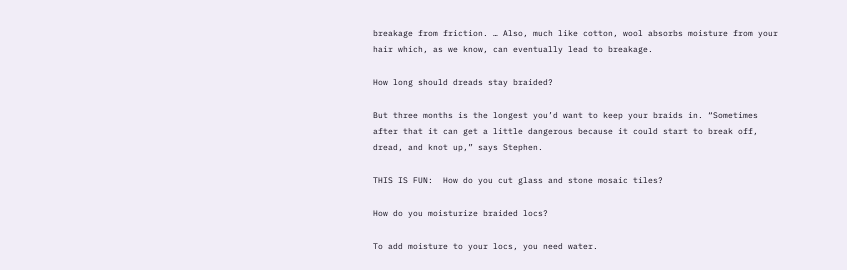breakage from friction. … Also, much like cotton, wool absorbs moisture from your hair which, as we know, can eventually lead to breakage.

How long should dreads stay braided?

But three months is the longest you’d want to keep your braids in. “Sometimes after that it can get a little dangerous because it could start to break off, dread, and knot up,” says Stephen.

THIS IS FUN:  How do you cut glass and stone mosaic tiles?

How do you moisturize braided locs?

To add moisture to your locs, you need water.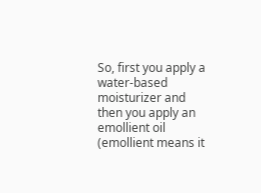So, first you apply a water-based moisturizer and then you apply an emollient oil (emollient means it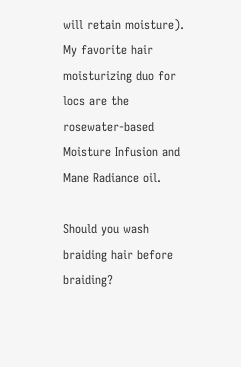will retain moisture). My favorite hair moisturizing duo for locs are the rosewater-based Moisture Infusion and Mane Radiance oil.

Should you wash braiding hair before braiding?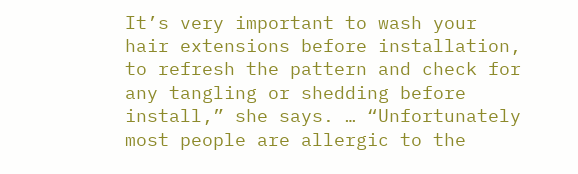It’s very important to wash your hair extensions before installation, to refresh the pattern and check for any tangling or shedding before install,” she says. … “Unfortunately most people are allergic to the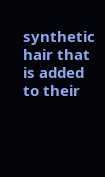synthetic hair that is added to their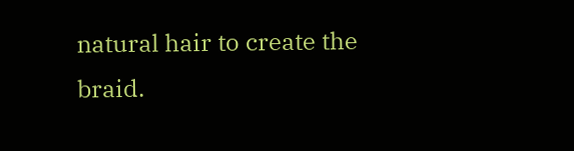natural hair to create the braid.